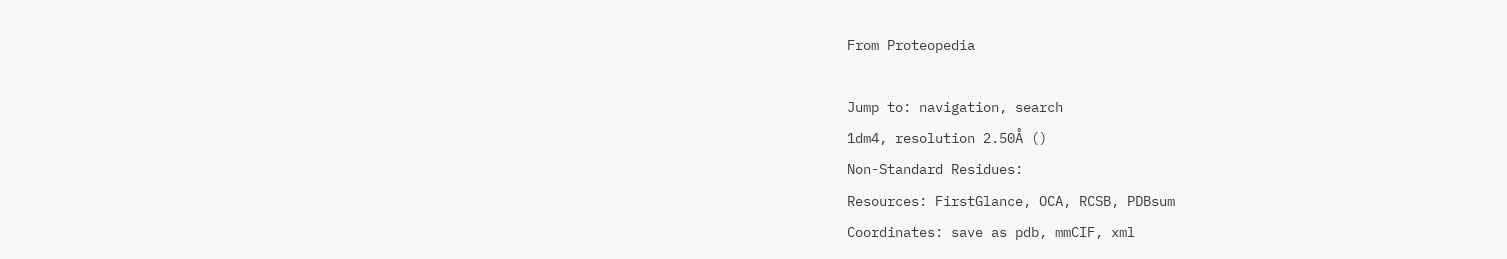From Proteopedia

Jump to: navigation, search
1dm4, resolution 2.50Å ()
Non-Standard Residues:
Resources: FirstGlance, OCA, RCSB, PDBsum
Coordinates: save as pdb, mmCIF, xml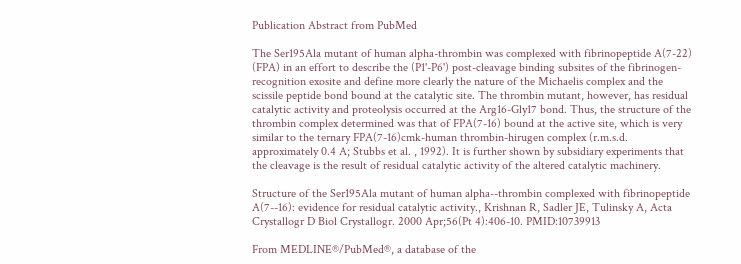Publication Abstract from PubMed

The Ser195Ala mutant of human alpha-thrombin was complexed with fibrinopeptide A(7-22) (FPA) in an effort to describe the (P1'-P6') post-cleavage binding subsites of the fibrinogen-recognition exosite and define more clearly the nature of the Michaelis complex and the scissile peptide bond bound at the catalytic site. The thrombin mutant, however, has residual catalytic activity and proteolysis occurred at the Arg16-Gly17 bond. Thus, the structure of the thrombin complex determined was that of FPA(7-16) bound at the active site, which is very similar to the ternary FPA(7-16)cmk-human thrombin-hirugen complex (r.m.s.d. approximately 0.4 A; Stubbs et al. , 1992). It is further shown by subsidiary experiments that the cleavage is the result of residual catalytic activity of the altered catalytic machinery.

Structure of the Ser195Ala mutant of human alpha--thrombin complexed with fibrinopeptide A(7--16): evidence for residual catalytic activity., Krishnan R, Sadler JE, Tulinsky A, Acta Crystallogr D Biol Crystallogr. 2000 Apr;56(Pt 4):406-10. PMID:10739913

From MEDLINE®/PubMed®, a database of the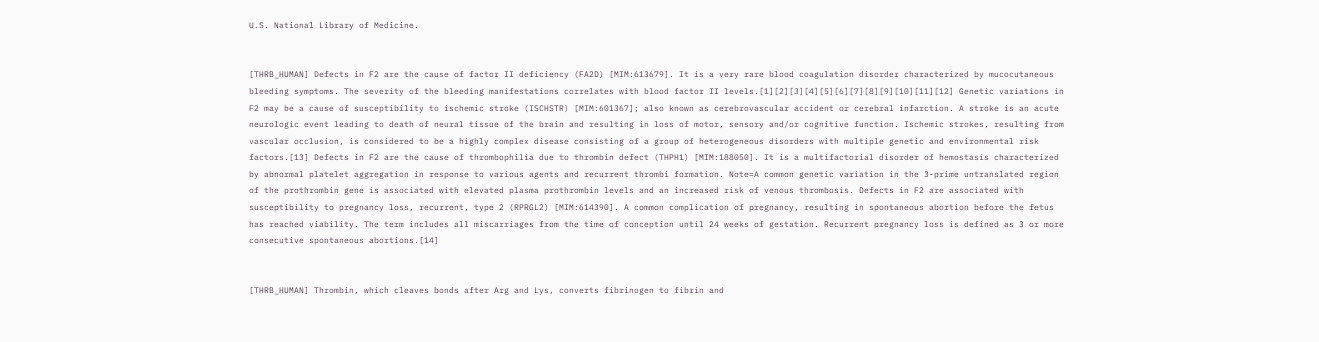U.S. National Library of Medicine.


[THRB_HUMAN] Defects in F2 are the cause of factor II deficiency (FA2D) [MIM:613679]. It is a very rare blood coagulation disorder characterized by mucocutaneous bleeding symptoms. The severity of the bleeding manifestations correlates with blood factor II levels.[1][2][3][4][5][6][7][8][9][10][11][12] Genetic variations in F2 may be a cause of susceptibility to ischemic stroke (ISCHSTR) [MIM:601367]; also known as cerebrovascular accident or cerebral infarction. A stroke is an acute neurologic event leading to death of neural tissue of the brain and resulting in loss of motor, sensory and/or cognitive function. Ischemic strokes, resulting from vascular occlusion, is considered to be a highly complex disease consisting of a group of heterogeneous disorders with multiple genetic and environmental risk factors.[13] Defects in F2 are the cause of thrombophilia due to thrombin defect (THPH1) [MIM:188050]. It is a multifactorial disorder of hemostasis characterized by abnormal platelet aggregation in response to various agents and recurrent thrombi formation. Note=A common genetic variation in the 3-prime untranslated region of the prothrombin gene is associated with elevated plasma prothrombin levels and an increased risk of venous thrombosis. Defects in F2 are associated with susceptibility to pregnancy loss, recurrent, type 2 (RPRGL2) [MIM:614390]. A common complication of pregnancy, resulting in spontaneous abortion before the fetus has reached viability. The term includes all miscarriages from the time of conception until 24 weeks of gestation. Recurrent pregnancy loss is defined as 3 or more consecutive spontaneous abortions.[14]


[THRB_HUMAN] Thrombin, which cleaves bonds after Arg and Lys, converts fibrinogen to fibrin and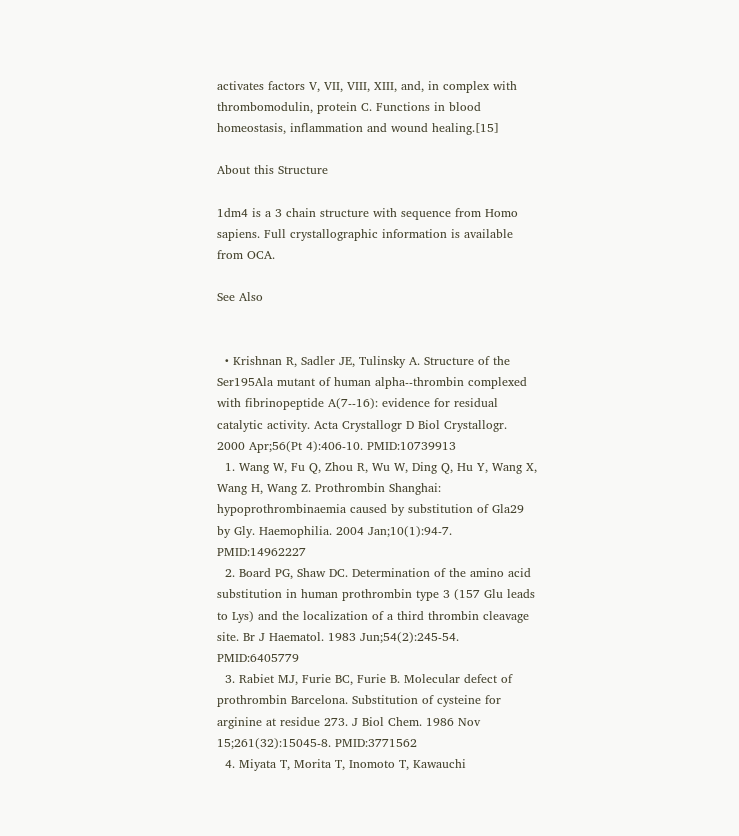activates factors V, VII, VIII, XIII, and, in complex with thrombomodulin, protein C. Functions in blood homeostasis, inflammation and wound healing.[15]

About this Structure

1dm4 is a 3 chain structure with sequence from Homo sapiens. Full crystallographic information is available from OCA.

See Also


  • Krishnan R, Sadler JE, Tulinsky A. Structure of the Ser195Ala mutant of human alpha--thrombin complexed with fibrinopeptide A(7--16): evidence for residual catalytic activity. Acta Crystallogr D Biol Crystallogr. 2000 Apr;56(Pt 4):406-10. PMID:10739913
  1. Wang W, Fu Q, Zhou R, Wu W, Ding Q, Hu Y, Wang X, Wang H, Wang Z. Prothrombin Shanghai: hypoprothrombinaemia caused by substitution of Gla29 by Gly. Haemophilia. 2004 Jan;10(1):94-7. PMID:14962227
  2. Board PG, Shaw DC. Determination of the amino acid substitution in human prothrombin type 3 (157 Glu leads to Lys) and the localization of a third thrombin cleavage site. Br J Haematol. 1983 Jun;54(2):245-54. PMID:6405779
  3. Rabiet MJ, Furie BC, Furie B. Molecular defect of prothrombin Barcelona. Substitution of cysteine for arginine at residue 273. J Biol Chem. 1986 Nov 15;261(32):15045-8. PMID:3771562
  4. Miyata T, Morita T, Inomoto T, Kawauchi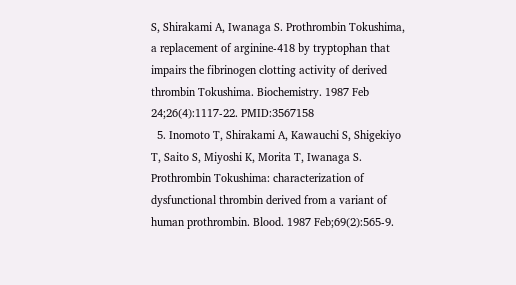S, Shirakami A, Iwanaga S. Prothrombin Tokushima, a replacement of arginine-418 by tryptophan that impairs the fibrinogen clotting activity of derived thrombin Tokushima. Biochemistry. 1987 Feb 24;26(4):1117-22. PMID:3567158
  5. Inomoto T, Shirakami A, Kawauchi S, Shigekiyo T, Saito S, Miyoshi K, Morita T, Iwanaga S. Prothrombin Tokushima: characterization of dysfunctional thrombin derived from a variant of human prothrombin. Blood. 1987 Feb;69(2):565-9.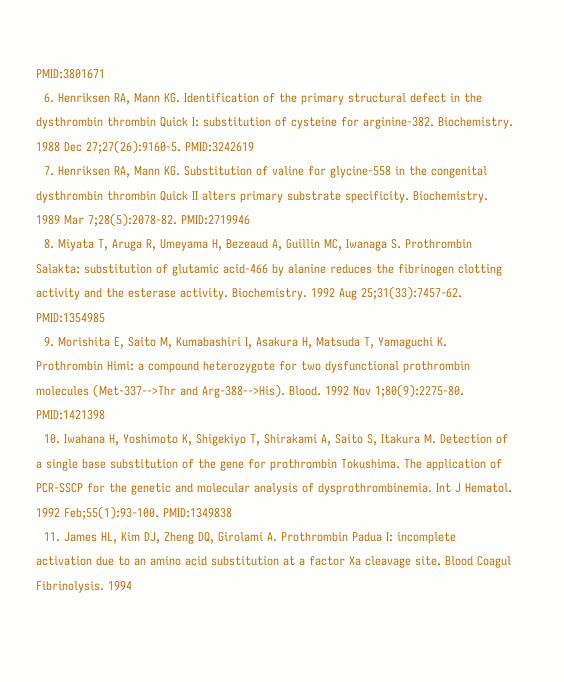PMID:3801671
  6. Henriksen RA, Mann KG. Identification of the primary structural defect in the dysthrombin thrombin Quick I: substitution of cysteine for arginine-382. Biochemistry. 1988 Dec 27;27(26):9160-5. PMID:3242619
  7. Henriksen RA, Mann KG. Substitution of valine for glycine-558 in the congenital dysthrombin thrombin Quick II alters primary substrate specificity. Biochemistry. 1989 Mar 7;28(5):2078-82. PMID:2719946
  8. Miyata T, Aruga R, Umeyama H, Bezeaud A, Guillin MC, Iwanaga S. Prothrombin Salakta: substitution of glutamic acid-466 by alanine reduces the fibrinogen clotting activity and the esterase activity. Biochemistry. 1992 Aug 25;31(33):7457-62. PMID:1354985
  9. Morishita E, Saito M, Kumabashiri I, Asakura H, Matsuda T, Yamaguchi K. Prothrombin Himi: a compound heterozygote for two dysfunctional prothrombin molecules (Met-337-->Thr and Arg-388-->His). Blood. 1992 Nov 1;80(9):2275-80. PMID:1421398
  10. Iwahana H, Yoshimoto K, Shigekiyo T, Shirakami A, Saito S, Itakura M. Detection of a single base substitution of the gene for prothrombin Tokushima. The application of PCR-SSCP for the genetic and molecular analysis of dysprothrombinemia. Int J Hematol. 1992 Feb;55(1):93-100. PMID:1349838
  11. James HL, Kim DJ, Zheng DQ, Girolami A. Prothrombin Padua I: incomplete activation due to an amino acid substitution at a factor Xa cleavage site. Blood Coagul Fibrinolysis. 1994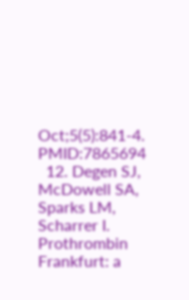Oct;5(5):841-4. PMID:7865694
  12. Degen SJ, McDowell SA, Sparks LM, Scharrer I. Prothrombin Frankfurt: a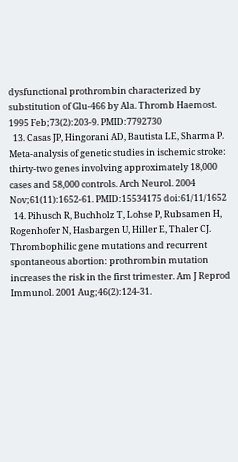dysfunctional prothrombin characterized by substitution of Glu-466 by Ala. Thromb Haemost. 1995 Feb;73(2):203-9. PMID:7792730
  13. Casas JP, Hingorani AD, Bautista LE, Sharma P. Meta-analysis of genetic studies in ischemic stroke: thirty-two genes involving approximately 18,000 cases and 58,000 controls. Arch Neurol. 2004 Nov;61(11):1652-61. PMID:15534175 doi:61/11/1652
  14. Pihusch R, Buchholz T, Lohse P, Rubsamen H, Rogenhofer N, Hasbargen U, Hiller E, Thaler CJ. Thrombophilic gene mutations and recurrent spontaneous abortion: prothrombin mutation increases the risk in the first trimester. Am J Reprod Immunol. 2001 Aug;46(2):124-31.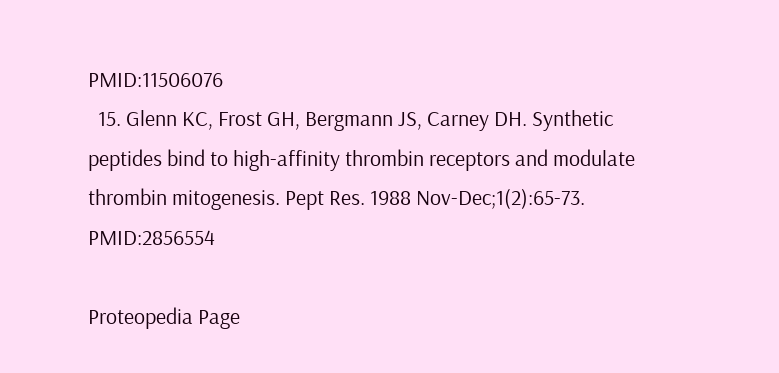PMID:11506076
  15. Glenn KC, Frost GH, Bergmann JS, Carney DH. Synthetic peptides bind to high-affinity thrombin receptors and modulate thrombin mitogenesis. Pept Res. 1988 Nov-Dec;1(2):65-73. PMID:2856554

Proteopedia Page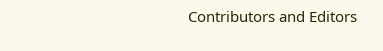Contributors and Editors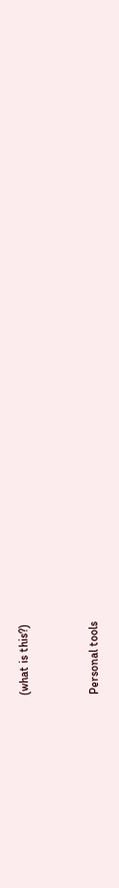(what is this?)


Personal tools